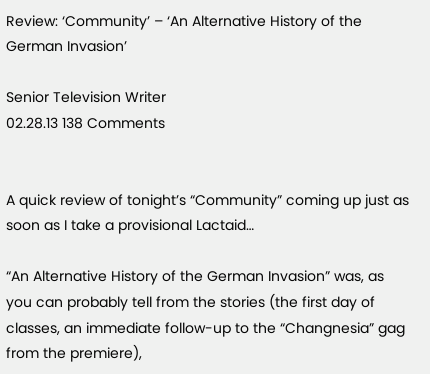Review: ‘Community’ – ‘An Alternative History of the German Invasion’

Senior Television Writer
02.28.13 138 Comments


A quick review of tonight’s “Community” coming up just as soon as I take a provisional Lactaid…

“An Alternative History of the German Invasion” was, as you can probably tell from the stories (the first day of classes, an immediate follow-up to the “Changnesia” gag from the premiere),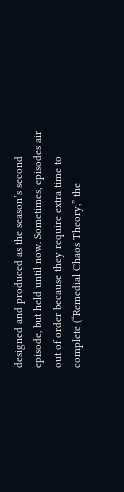designed and produced as the season’s second episode, but held until now. Sometimes, episodes air out of order because they require extra time to complete (“Remedial Chaos Theory,” the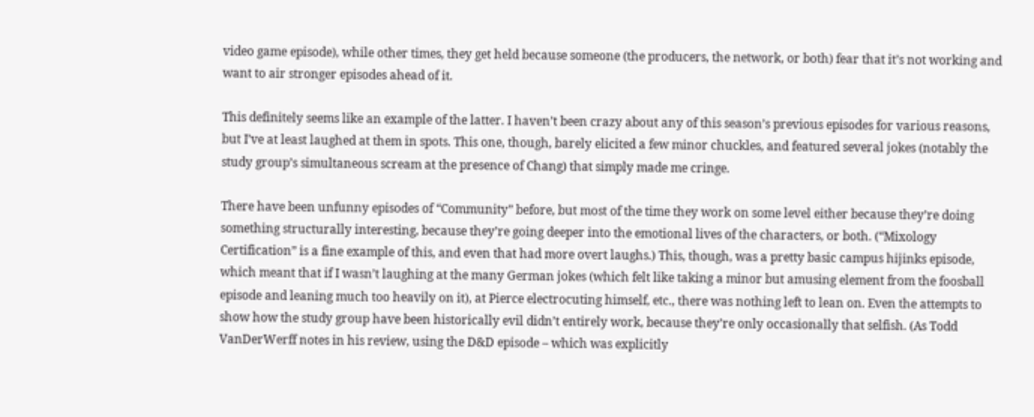video game episode), while other times, they get held because someone (the producers, the network, or both) fear that it’s not working and want to air stronger episodes ahead of it.

This definitely seems like an example of the latter. I haven’t been crazy about any of this season’s previous episodes for various reasons, but I’ve at least laughed at them in spots. This one, though, barely elicited a few minor chuckles, and featured several jokes (notably the study group’s simultaneous scream at the presence of Chang) that simply made me cringe.

There have been unfunny episodes of “Community” before, but most of the time they work on some level either because they’re doing something structurally interesting, because they’re going deeper into the emotional lives of the characters, or both. (“Mixology Certification” is a fine example of this, and even that had more overt laughs.) This, though, was a pretty basic campus hijinks episode, which meant that if I wasn’t laughing at the many German jokes (which felt like taking a minor but amusing element from the foosball episode and leaning much too heavily on it), at Pierce electrocuting himself, etc., there was nothing left to lean on. Even the attempts to show how the study group have been historically evil didn’t entirely work, because they’re only occasionally that selfish. (As Todd VanDerWerff notes in his review, using the D&D episode – which was explicitly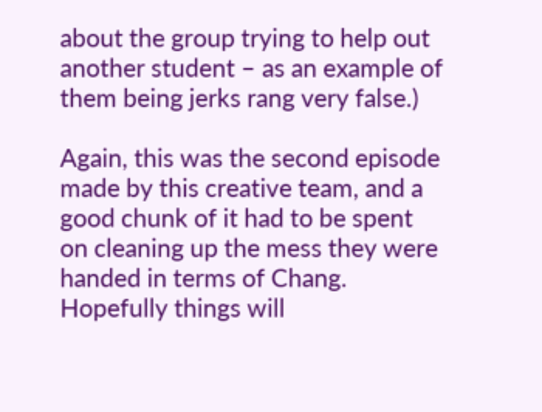about the group trying to help out another student – as an example of them being jerks rang very false.)

Again, this was the second episode made by this creative team, and a good chunk of it had to be spent on cleaning up the mess they were handed in terms of Chang. Hopefully things will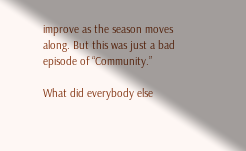improve as the season moves along. But this was just a bad episode of “Community.”

What did everybody else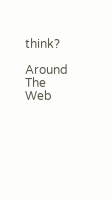think?

Around The Web